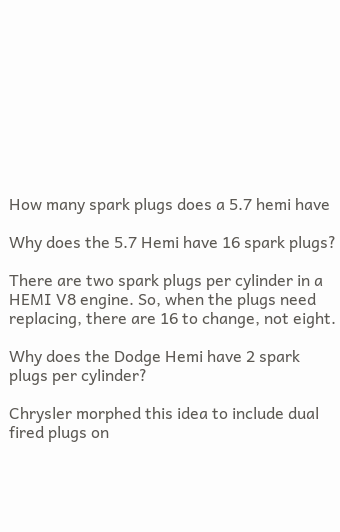How many spark plugs does a 5.7 hemi have

Why does the 5.7 Hemi have 16 spark plugs?

There are two spark plugs per cylinder in a HEMI V8 engine. So, when the plugs need replacing, there are 16 to change, not eight.

Why does the Dodge Hemi have 2 spark plugs per cylinder?

Chrysler morphed this idea to include dual fired plugs on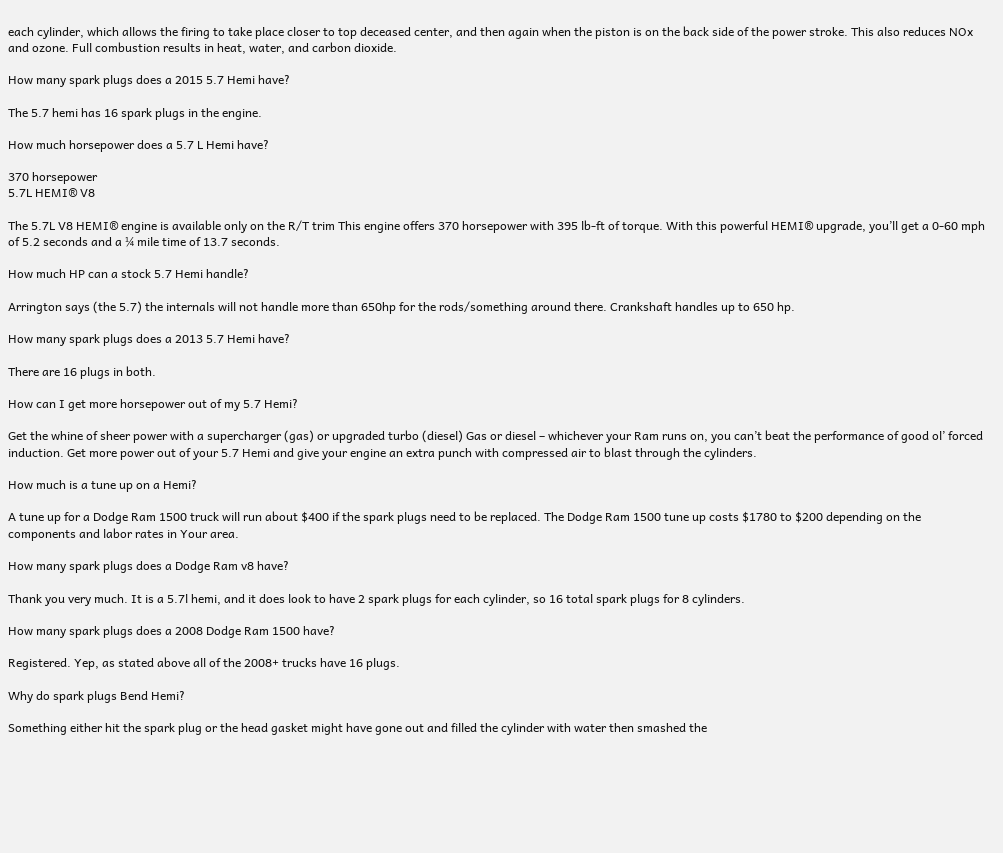each cylinder, which allows the firing to take place closer to top deceased center, and then again when the piston is on the back side of the power stroke. This also reduces NOx and ozone. Full combustion results in heat, water, and carbon dioxide.

How many spark plugs does a 2015 5.7 Hemi have?

The 5.7 hemi has 16 spark plugs in the engine.

How much horsepower does a 5.7 L Hemi have?

370 horsepower
5.7L HEMI® V8

The 5.7L V8 HEMI® engine is available only on the R/T trim This engine offers 370 horsepower with 395 lb-ft of torque. With this powerful HEMI® upgrade, you’ll get a 0-60 mph of 5.2 seconds and a ¼ mile time of 13.7 seconds.

How much HP can a stock 5.7 Hemi handle?

Arrington says (the 5.7) the internals will not handle more than 650hp for the rods/something around there. Crankshaft handles up to 650 hp.

How many spark plugs does a 2013 5.7 Hemi have?

There are 16 plugs in both.

How can I get more horsepower out of my 5.7 Hemi?

Get the whine of sheer power with a supercharger (gas) or upgraded turbo (diesel) Gas or diesel – whichever your Ram runs on, you can’t beat the performance of good ol’ forced induction. Get more power out of your 5.7 Hemi and give your engine an extra punch with compressed air to blast through the cylinders.

How much is a tune up on a Hemi?

A tune up for a Dodge Ram 1500 truck will run about $400 if the spark plugs need to be replaced. The Dodge Ram 1500 tune up costs $1780 to $200 depending on the components and labor rates in Your area.

How many spark plugs does a Dodge Ram v8 have?

Thank you very much. It is a 5.7l hemi, and it does look to have 2 spark plugs for each cylinder, so 16 total spark plugs for 8 cylinders.

How many spark plugs does a 2008 Dodge Ram 1500 have?

Registered. Yep, as stated above all of the 2008+ trucks have 16 plugs.

Why do spark plugs Bend Hemi?

Something either hit the spark plug or the head gasket might have gone out and filled the cylinder with water then smashed the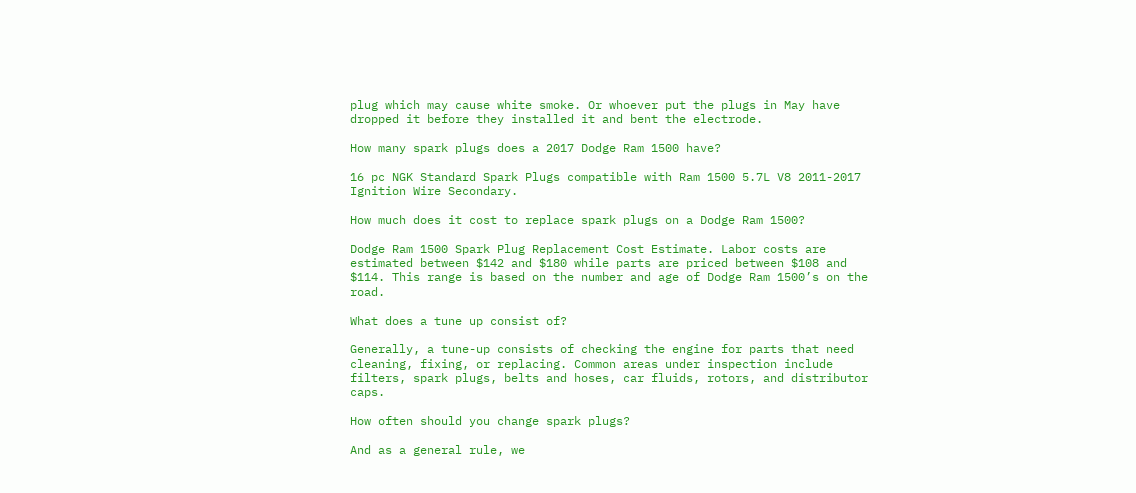plug which may cause white smoke. Or whoever put the plugs in May have dropped it before they installed it and bent the electrode.

How many spark plugs does a 2017 Dodge Ram 1500 have?

16 pc NGK Standard Spark Plugs compatible with Ram 1500 5.7L V8 2011-2017 Ignition Wire Secondary.

How much does it cost to replace spark plugs on a Dodge Ram 1500?

Dodge Ram 1500 Spark Plug Replacement Cost Estimate. Labor costs are estimated between $142 and $180 while parts are priced between $108 and $114. This range is based on the number and age of Dodge Ram 1500’s on the road.

What does a tune up consist of?

Generally, a tune-up consists of checking the engine for parts that need cleaning, fixing, or replacing. Common areas under inspection include filters, spark plugs, belts and hoses, car fluids, rotors, and distributor caps.

How often should you change spark plugs?

And as a general rule, we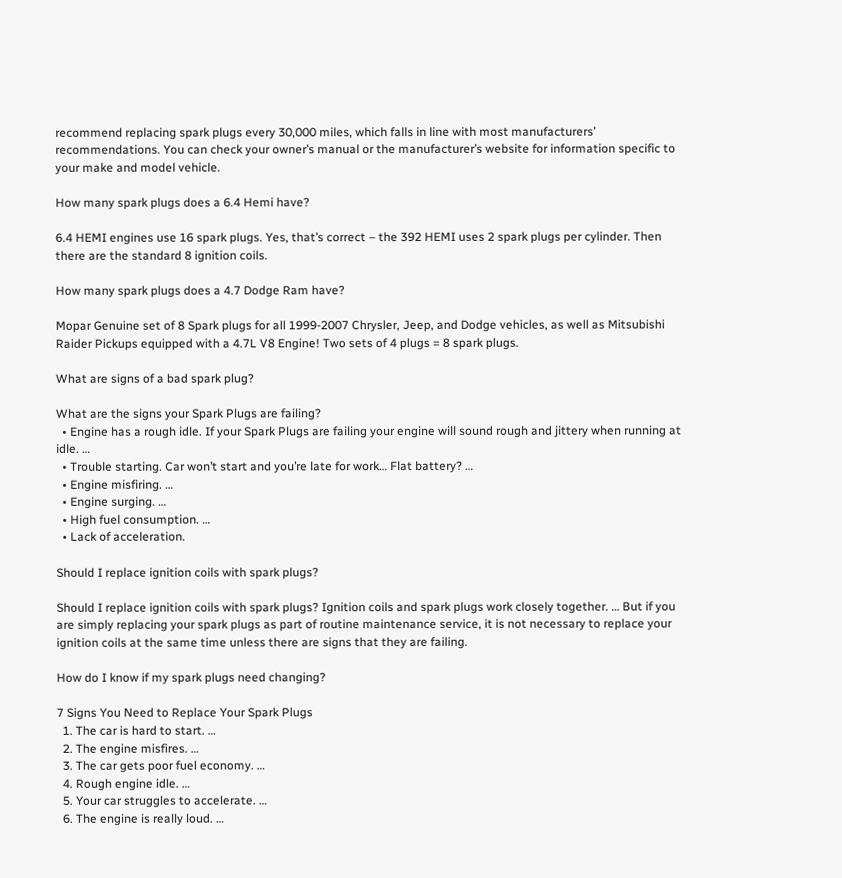recommend replacing spark plugs every 30,000 miles, which falls in line with most manufacturers’ recommendations. You can check your owner’s manual or the manufacturer’s website for information specific to your make and model vehicle.

How many spark plugs does a 6.4 Hemi have?

6.4 HEMI engines use 16 spark plugs. Yes, that’s correct – the 392 HEMI uses 2 spark plugs per cylinder. Then there are the standard 8 ignition coils.

How many spark plugs does a 4.7 Dodge Ram have?

Mopar Genuine set of 8 Spark plugs for all 1999-2007 Chrysler, Jeep, and Dodge vehicles, as well as Mitsubishi Raider Pickups equipped with a 4.7L V8 Engine! Two sets of 4 plugs = 8 spark plugs.

What are signs of a bad spark plug?

What are the signs your Spark Plugs are failing?
  • Engine has a rough idle. If your Spark Plugs are failing your engine will sound rough and jittery when running at idle. …
  • Trouble starting. Car won’t start and you’re late for work… Flat battery? …
  • Engine misfiring. …
  • Engine surging. …
  • High fuel consumption. …
  • Lack of acceleration.

Should I replace ignition coils with spark plugs?

Should I replace ignition coils with spark plugs? Ignition coils and spark plugs work closely together. … But if you are simply replacing your spark plugs as part of routine maintenance service, it is not necessary to replace your ignition coils at the same time unless there are signs that they are failing.

How do I know if my spark plugs need changing?

7 Signs You Need to Replace Your Spark Plugs
  1. The car is hard to start. …
  2. The engine misfires. …
  3. The car gets poor fuel economy. …
  4. Rough engine idle. …
  5. Your car struggles to accelerate. …
  6. The engine is really loud. …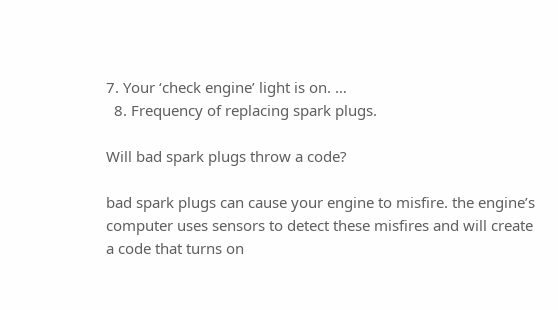7. Your ‘check engine’ light is on. …
  8. Frequency of replacing spark plugs.

Will bad spark plugs throw a code?

bad spark plugs can cause your engine to misfire. the engine’s computer uses sensors to detect these misfires and will create a code that turns on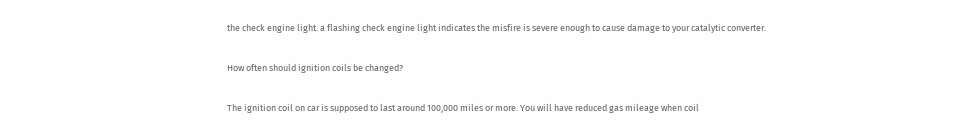the check engine light. a flashing check engine light indicates the misfire is severe enough to cause damage to your catalytic converter.

How often should ignition coils be changed?

The ignition coil on car is supposed to last around 100,000 miles or more. You will have reduced gas mileage when coil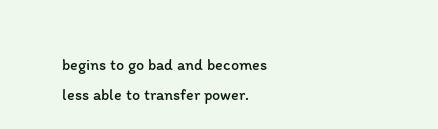begins to go bad and becomes less able to transfer power.